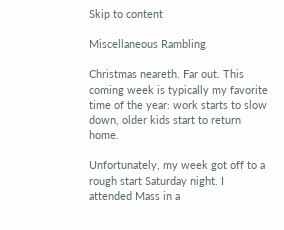Skip to content

Miscellaneous Rambling

Christmas neareth. Far out. This coming week is typically my favorite time of the year: work starts to slow down, older kids start to return home.

Unfortunately, my week got off to a rough start Saturday night. I attended Mass in a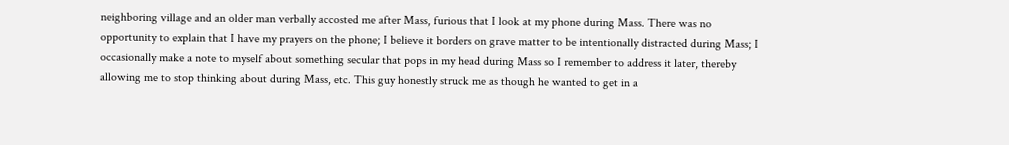neighboring village and an older man verbally accosted me after Mass, furious that I look at my phone during Mass. There was no opportunity to explain that I have my prayers on the phone; I believe it borders on grave matter to be intentionally distracted during Mass; I occasionally make a note to myself about something secular that pops in my head during Mass so I remember to address it later, thereby allowing me to stop thinking about during Mass, etc. This guy honestly struck me as though he wanted to get in a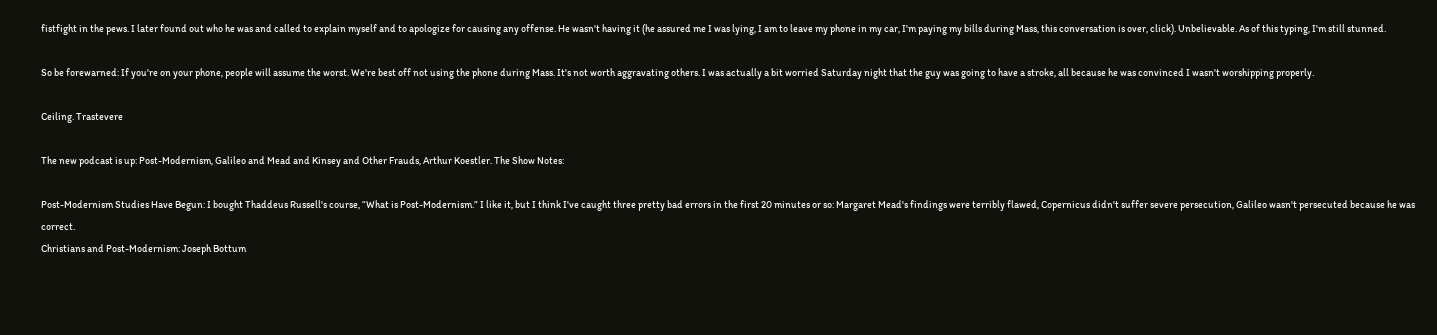fistfight in the pews. I later found out who he was and called to explain myself and to apologize for causing any offense. He wasn't having it (he assured me I was lying, I am to leave my phone in my car, I'm paying my bills during Mass, this conversation is over, click). Unbelievable. As of this typing, I'm still stunned.

So be forewarned: If you're on your phone, people will assume the worst. We're best off not using the phone during Mass. It's not worth aggravating others. I was actually a bit worried Saturday night that the guy was going to have a stroke, all because he was convinced I wasn't worshipping properly.

Ceiling. Trastevere

The new podcast is up: Post-Modernism, Galileo and Mead and Kinsey and Other Frauds, Arthur Koestler. The Show Notes:

Post-Modernism Studies Have Begun: I bought Thaddeus Russell's course, “What is Post-Modernism.” I like it, but I think I've caught three pretty bad errors in the first 20 minutes or so: Margaret Mead's findings were terribly flawed, Copernicus didn't suffer severe persecution, Galileo wasn't persecuted because he was correct.
Christians and Post-Modernism: Joseph Bottum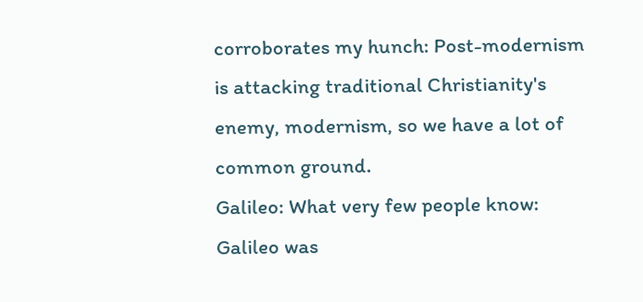corroborates my hunch: Post-modernism is attacking traditional Christianity's enemy, modernism, so we have a lot of common ground.
Galileo: What very few people know: Galileo was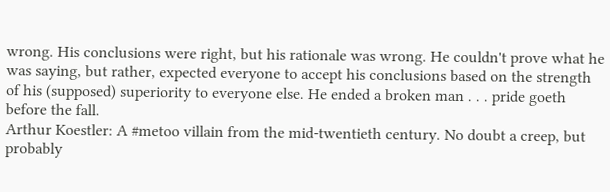wrong. His conclusions were right, but his rationale was wrong. He couldn't prove what he was saying, but rather, expected everyone to accept his conclusions based on the strength of his (supposed) superiority to everyone else. He ended a broken man . . . pride goeth before the fall.
Arthur Koestler: A #metoo villain from the mid-twentieth century. No doubt a creep, but probably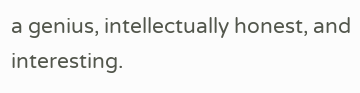a genius, intellectually honest, and interesting.